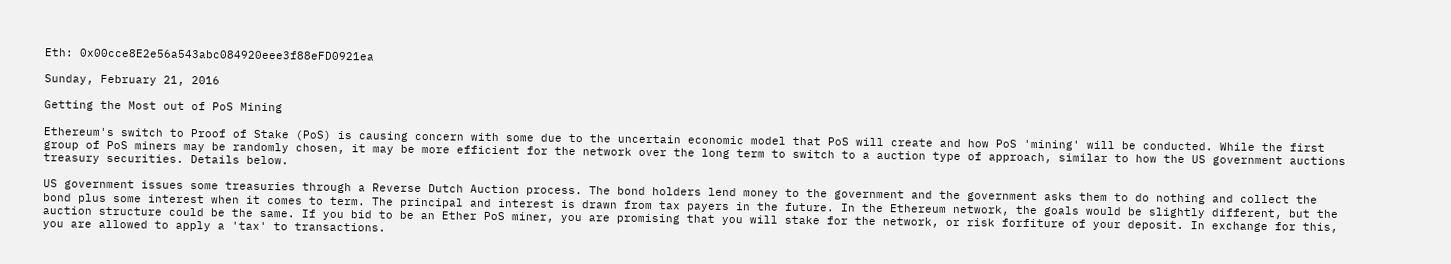Eth: 0x00cce8E2e56a543abc084920eee3f88eFD0921ea

Sunday, February 21, 2016

Getting the Most out of PoS Mining

Ethereum's switch to Proof of Stake (PoS) is causing concern with some due to the uncertain economic model that PoS will create and how PoS 'mining' will be conducted. While the first group of PoS miners may be randomly chosen, it may be more efficient for the network over the long term to switch to a auction type of approach, similar to how the US government auctions treasury securities. Details below.

US government issues some treasuries through a Reverse Dutch Auction process. The bond holders lend money to the government and the government asks them to do nothing and collect the bond plus some interest when it comes to term. The principal and interest is drawn from tax payers in the future. In the Ethereum network, the goals would be slightly different, but the auction structure could be the same. If you bid to be an Ether PoS miner, you are promising that you will stake for the network, or risk forfiture of your deposit. In exchange for this, you are allowed to apply a 'tax' to transactions.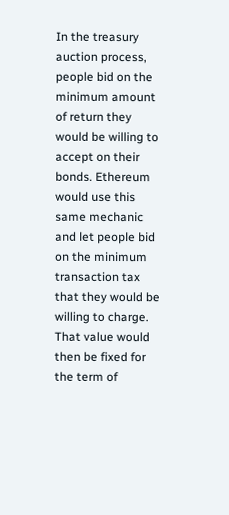In the treasury auction process, people bid on the minimum amount of return they would be willing to accept on their bonds. Ethereum would use this same mechanic and let people bid on the minimum transaction tax that they would be willing to charge. That value would then be fixed for the term of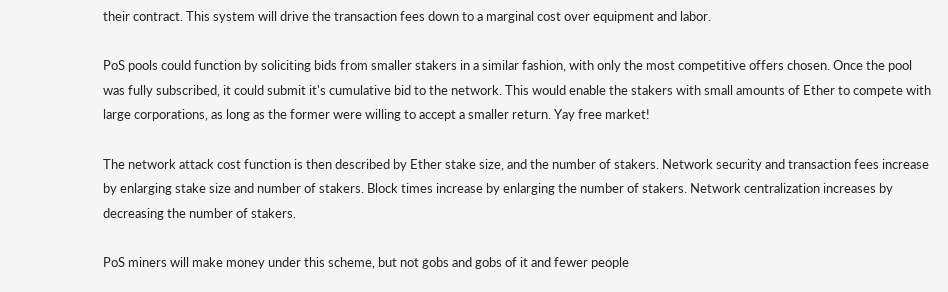their contract. This system will drive the transaction fees down to a marginal cost over equipment and labor.

PoS pools could function by soliciting bids from smaller stakers in a similar fashion, with only the most competitive offers chosen. Once the pool was fully subscribed, it could submit it's cumulative bid to the network. This would enable the stakers with small amounts of Ether to compete with large corporations, as long as the former were willing to accept a smaller return. Yay free market!

The network attack cost function is then described by Ether stake size, and the number of stakers. Network security and transaction fees increase by enlarging stake size and number of stakers. Block times increase by enlarging the number of stakers. Network centralization increases by decreasing the number of stakers.

PoS miners will make money under this scheme, but not gobs and gobs of it and fewer people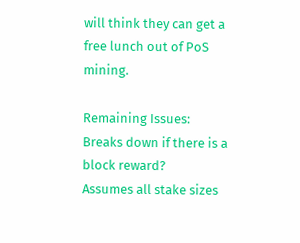will think they can get a free lunch out of PoS mining.

Remaining Issues:
Breaks down if there is a block reward?
Assumes all stake sizes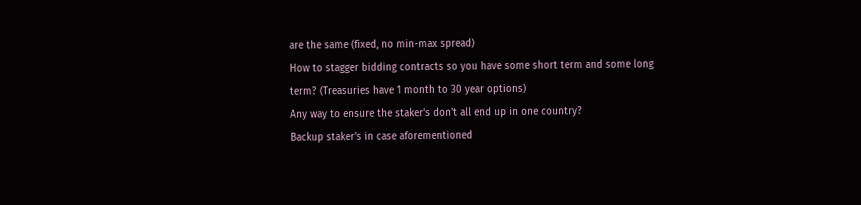are the same (fixed, no min-max spread)
How to stagger bidding contracts so you have some short term and some long term? (Treasuries have 1 month to 30 year options)
Any way to ensure the staker's don't all end up in one country?
Backup staker's in case aforementioned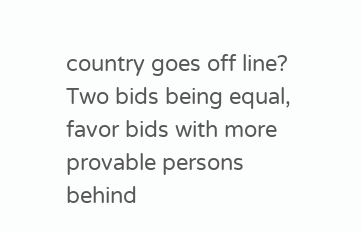country goes off line?
Two bids being equal, favor bids with more provable persons behind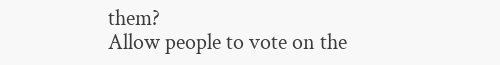them?
Allow people to vote on the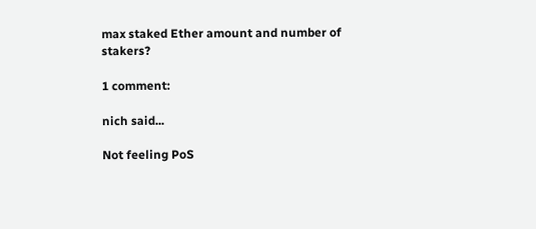max staked Ether amount and number of stakers?

1 comment:

nich said...

Not feeling PoS